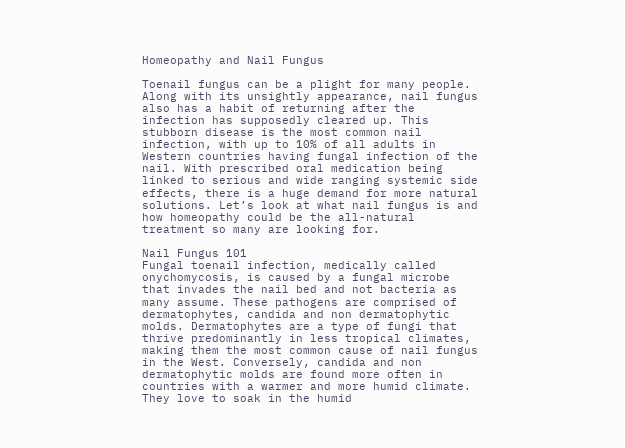Homeopathy and Nail Fungus

Toenail fungus can be a plight for many people. Along with its unsightly appearance, nail fungus also has a habit of returning after the infection has supposedly cleared up. This stubborn disease is the most common nail infection, with up to 10% of all adults in Western countries having fungal infection of the nail. With prescribed oral medication being linked to serious and wide ranging systemic side effects, there is a huge demand for more natural solutions. Let’s look at what nail fungus is and how homeopathy could be the all-natural treatment so many are looking for.

Nail Fungus 101
Fungal toenail infection, medically called onychomycosis, is caused by a fungal microbe that invades the nail bed and not bacteria as many assume. These pathogens are comprised of dermatophytes, candida and non dermatophytic molds. Dermatophytes are a type of fungi that thrive predominantly in less tropical climates, making them the most common cause of nail fungus in the West. Conversely, candida and non dermatophytic molds are found more often in countries with a warmer and more humid climate. They love to soak in the humid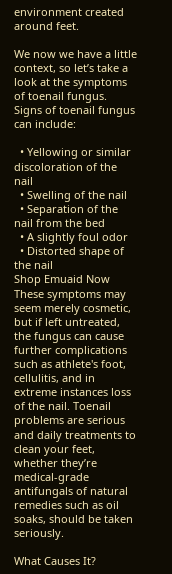environment created around feet.

We now we have a little context, so let’s take a look at the symptoms of toenail fungus. Signs of toenail fungus can include:

  • Yellowing or similar discoloration of the nail
  • Swelling of the nail
  • Separation of the nail from the bed
  • A slightly foul odor
  • Distorted shape of the nail
Shop Emuaid Now
These symptoms may seem merely cosmetic, but if left untreated, the fungus can cause further complications such as athlete's foot, cellulitis, and in extreme instances loss of the nail. Toenail problems are serious and daily treatments to clean your feet, whether they’re medical-grade antifungals of natural remedies such as oil soaks, should be taken seriously.

What Causes It?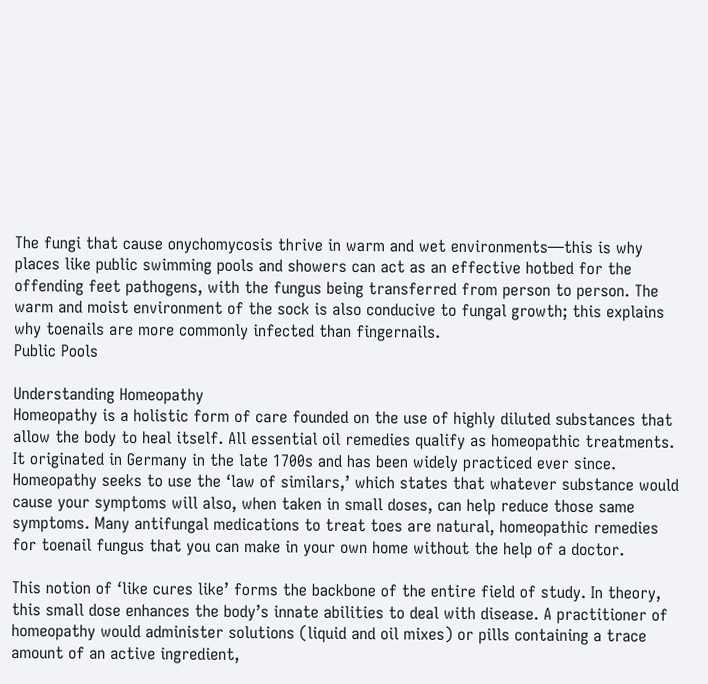The fungi that cause onychomycosis thrive in warm and wet environments—this is why places like public swimming pools and showers can act as an effective hotbed for the offending feet pathogens, with the fungus being transferred from person to person. The warm and moist environment of the sock is also conducive to fungal growth; this explains why toenails are more commonly infected than fingernails.
Public Pools

Understanding Homeopathy
Homeopathy is a holistic form of care founded on the use of highly diluted substances that allow the body to heal itself. All essential oil remedies qualify as homeopathic treatments. It originated in Germany in the late 1700s and has been widely practiced ever since. Homeopathy seeks to use the ‘law of similars,’ which states that whatever substance would cause your symptoms will also, when taken in small doses, can help reduce those same symptoms. Many antifungal medications to treat toes are natural, homeopathic remedies for toenail fungus that you can make in your own home without the help of a doctor.

This notion of ‘like cures like’ forms the backbone of the entire field of study. In theory, this small dose enhances the body’s innate abilities to deal with disease. A practitioner of homeopathy would administer solutions (liquid and oil mixes) or pills containing a trace amount of an active ingredient,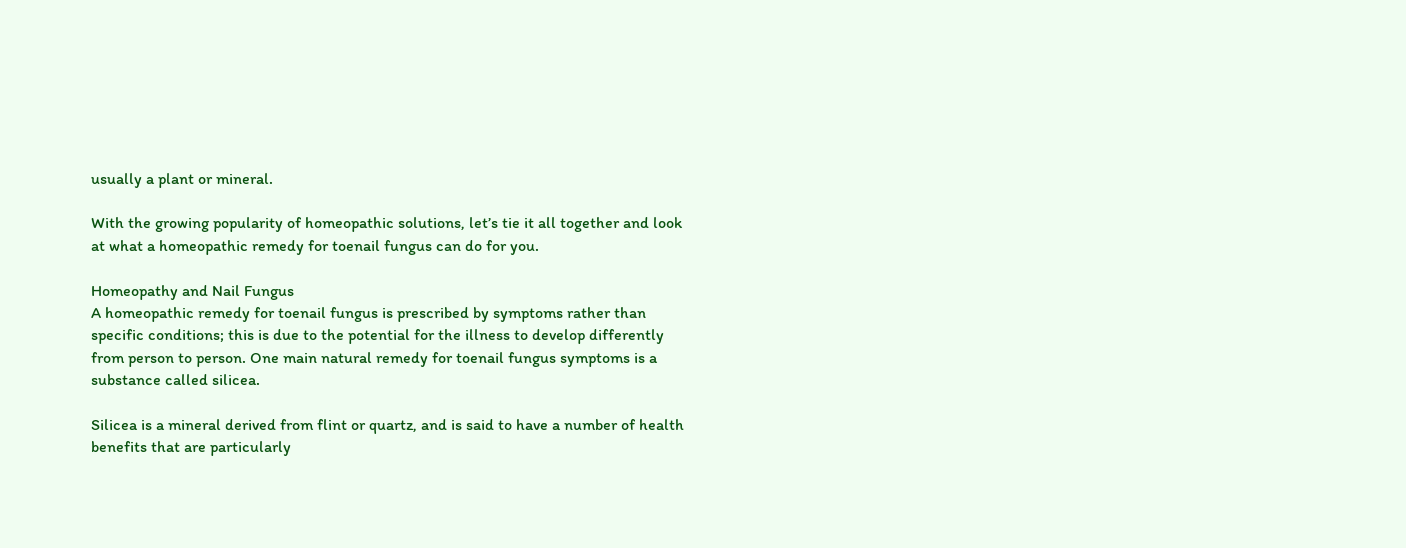usually a plant or mineral.

With the growing popularity of homeopathic solutions, let’s tie it all together and look at what a homeopathic remedy for toenail fungus can do for you.

Homeopathy and Nail Fungus
A homeopathic remedy for toenail fungus is prescribed by symptoms rather than specific conditions; this is due to the potential for the illness to develop differently from person to person. One main natural remedy for toenail fungus symptoms is a substance called silicea.

Silicea is a mineral derived from flint or quartz, and is said to have a number of health benefits that are particularly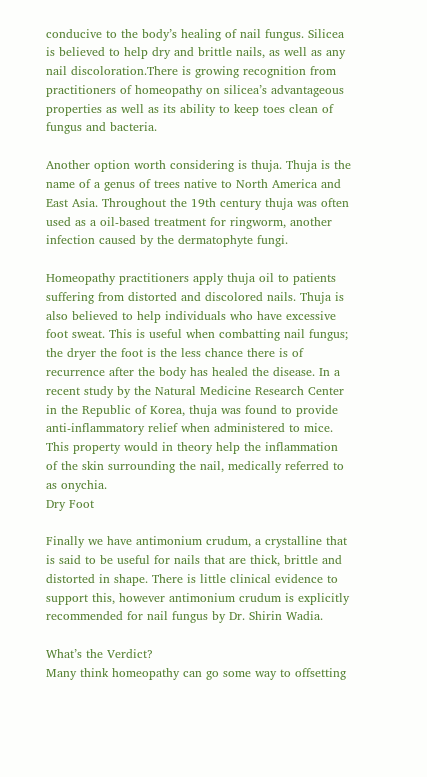conducive to the body’s healing of nail fungus. Silicea is believed to help dry and brittle nails, as well as any nail discoloration.There is growing recognition from practitioners of homeopathy on silicea’s advantageous properties as well as its ability to keep toes clean of fungus and bacteria.

Another option worth considering is thuja. Thuja is the name of a genus of trees native to North America and East Asia. Throughout the 19th century thuja was often used as a oil-based treatment for ringworm, another infection caused by the dermatophyte fungi.

Homeopathy practitioners apply thuja oil to patients suffering from distorted and discolored nails. Thuja is also believed to help individuals who have excessive foot sweat. This is useful when combatting nail fungus; the dryer the foot is the less chance there is of recurrence after the body has healed the disease. In a recent study by the Natural Medicine Research Center in the Republic of Korea, thuja was found to provide anti-inflammatory relief when administered to mice. This property would in theory help the inflammation of the skin surrounding the nail, medically referred to as onychia.
Dry Foot

Finally we have antimonium crudum, a crystalline that is said to be useful for nails that are thick, brittle and distorted in shape. There is little clinical evidence to support this, however antimonium crudum is explicitly recommended for nail fungus by Dr. Shirin Wadia.

What’s the Verdict?
Many think homeopathy can go some way to offsetting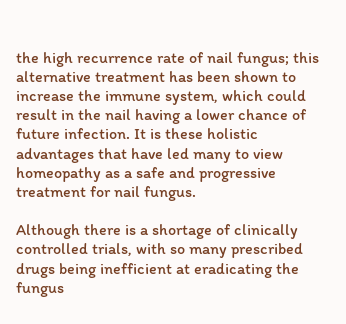the high recurrence rate of nail fungus; this alternative treatment has been shown to increase the immune system, which could result in the nail having a lower chance of future infection. It is these holistic advantages that have led many to view homeopathy as a safe and progressive treatment for nail fungus.

Although there is a shortage of clinically controlled trials, with so many prescribed drugs being inefficient at eradicating the fungus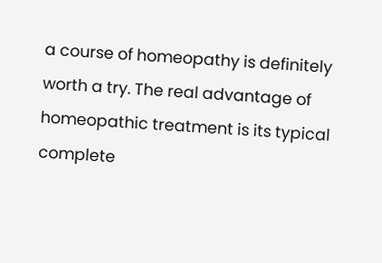a course of homeopathy is definitely worth a try. The real advantage of homeopathic treatment is its typical complete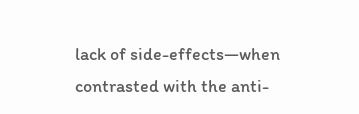lack of side-effects—when contrasted with the anti-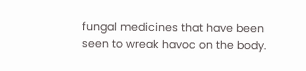fungal medicines that have been seen to wreak havoc on the body.